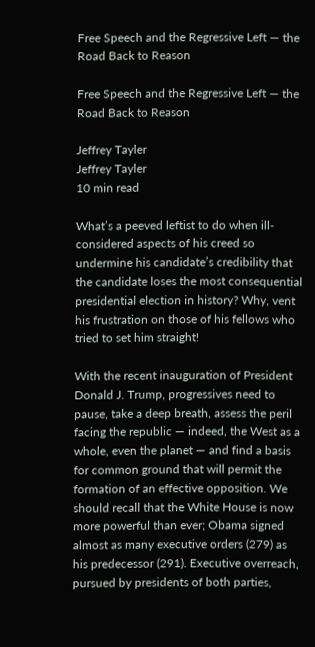Free Speech and the Regressive Left — the Road Back to Reason

Free Speech and the Regressive Left — the Road Back to Reason

Jeffrey Tayler
Jeffrey Tayler
10 min read

What’s a peeved leftist to do when ill-considered aspects of his creed so undermine his candidate’s credibility that the candidate loses the most consequential presidential election in history? Why, vent his frustration on those of his fellows who tried to set him straight!

With the recent inauguration of President Donald J. Trump, progressives need to pause, take a deep breath, assess the peril facing the republic — indeed, the West as a whole, even the planet — and find a basis for common ground that will permit the formation of an effective opposition. We should recall that the White House is now more powerful than ever; Obama signed almost as many executive orders (279) as his predecessor (291). Executive overreach, pursued by presidents of both parties,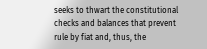seeks to thwart the constitutional checks and balances that prevent rule by fiat and, thus, the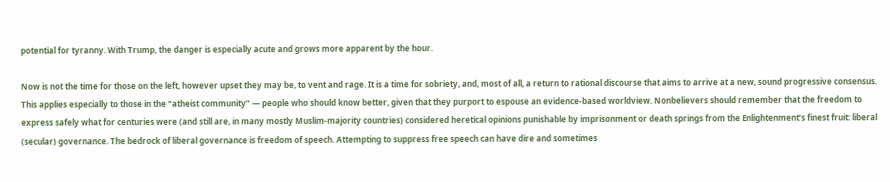potential for tyranny. With Trump, the danger is especially acute and grows more apparent by the hour.

Now is not the time for those on the left, however upset they may be, to vent and rage. It is a time for sobriety, and, most of all, a return to rational discourse that aims to arrive at a new, sound progressive consensus. This applies especially to those in the “atheist community” — people who should know better, given that they purport to espouse an evidence-based worldview. Nonbelievers should remember that the freedom to express safely what for centuries were (and still are, in many mostly Muslim-majority countries) considered heretical opinions punishable by imprisonment or death springs from the Enlightenment’s finest fruit: liberal (secular) governance. The bedrock of liberal governance is freedom of speech. Attempting to suppress free speech can have dire and sometimes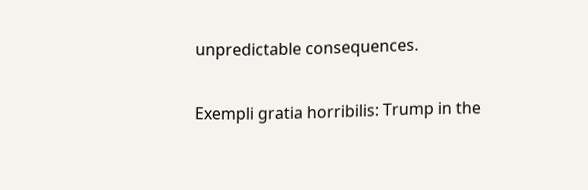unpredictable consequences.

Exempli gratia horribilis: Trump in the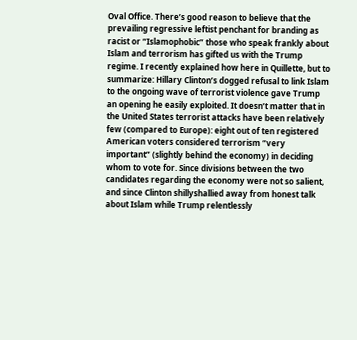Oval Office. There’s good reason to believe that the prevailing regressive leftist penchant for branding as racist or “Islamophobic” those who speak frankly about Islam and terrorism has gifted us with the Trump regime. I recently explained how here in Quillette, but to summarize: Hillary Clinton’s dogged refusal to link Islam to the ongoing wave of terrorist violence gave Trump an opening he easily exploited. It doesn’t matter that in the United States terrorist attacks have been relatively few (compared to Europe): eight out of ten registered American voters considered terrorism “very important” (slightly behind the economy) in deciding whom to vote for. Since divisions between the two candidates regarding the economy were not so salient, and since Clinton shillyshallied away from honest talk about Islam while Trump relentlessly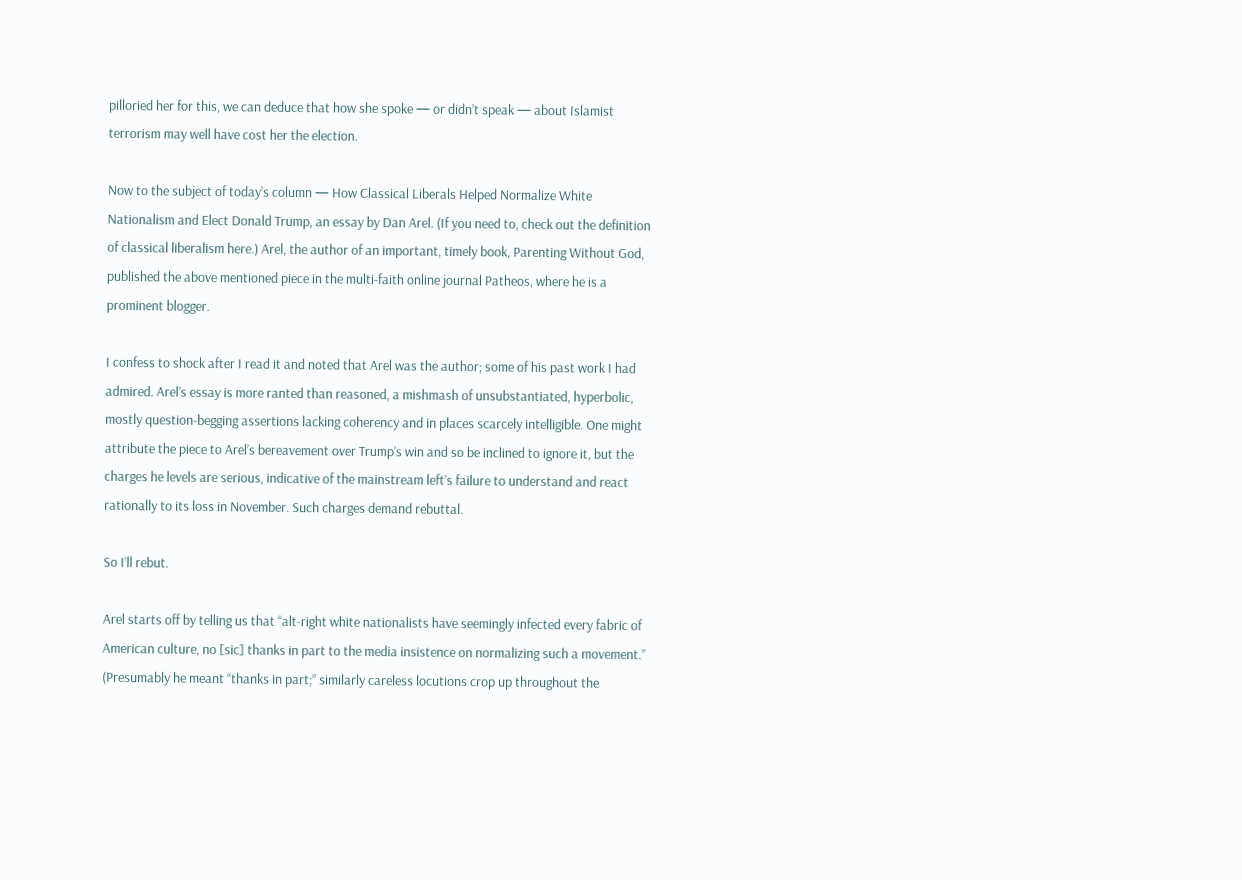pilloried her for this, we can deduce that how she spoke — or didn’t speak — about Islamist terrorism may well have cost her the election.

Now to the subject of today’s column — How Classical Liberals Helped Normalize White Nationalism and Elect Donald Trump, an essay by Dan Arel. (If you need to, check out the definition of classical liberalism here.) Arel, the author of an important, timely book, Parenting Without God, published the above mentioned piece in the multi-faith online journal Patheos, where he is a prominent blogger.

I confess to shock after I read it and noted that Arel was the author; some of his past work I had admired. Arel’s essay is more ranted than reasoned, a mishmash of unsubstantiated, hyperbolic, mostly question-begging assertions lacking coherency and in places scarcely intelligible. One might attribute the piece to Arel’s bereavement over Trump’s win and so be inclined to ignore it, but the charges he levels are serious, indicative of the mainstream left’s failure to understand and react rationally to its loss in November. Such charges demand rebuttal.

So I’ll rebut.

Arel starts off by telling us that “alt-right white nationalists have seemingly infected every fabric of American culture, no [sic] thanks in part to the media insistence on normalizing such a movement.” (Presumably he meant “thanks in part;” similarly careless locutions crop up throughout the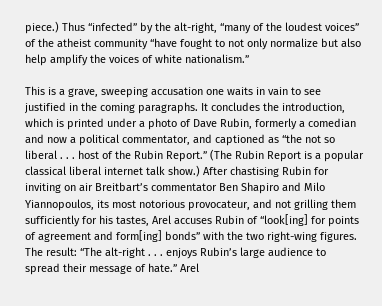piece.) Thus “infected” by the alt-right, “many of the loudest voices” of the atheist community “have fought to not only normalize but also help amplify the voices of white nationalism.”

This is a grave, sweeping accusation one waits in vain to see justified in the coming paragraphs. It concludes the introduction, which is printed under a photo of Dave Rubin, formerly a comedian and now a political commentator, and captioned as “the not so liberal . . . host of the Rubin Report.” (The Rubin Report is a popular classical liberal internet talk show.) After chastising Rubin for inviting on air Breitbart’s commentator Ben Shapiro and Milo Yiannopoulos, its most notorious provocateur, and not grilling them sufficiently for his tastes, Arel accuses Rubin of “look[ing] for points of agreement and form[ing] bonds” with the two right-wing figures. The result: “The alt-right . . . enjoys Rubin’s large audience to spread their message of hate.” Arel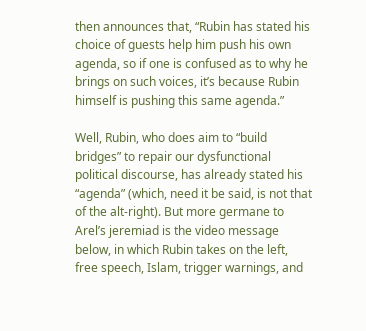then announces that, “Rubin has stated his choice of guests help him push his own agenda, so if one is confused as to why he brings on such voices, it’s because Rubin himself is pushing this same agenda.”

Well, Rubin, who does aim to “build bridges” to repair our dysfunctional political discourse, has already stated his “agenda” (which, need it be said, is not that of the alt-right). But more germane to Arel’s jeremiad is the video message below, in which Rubin takes on the left, free speech, Islam, trigger warnings, and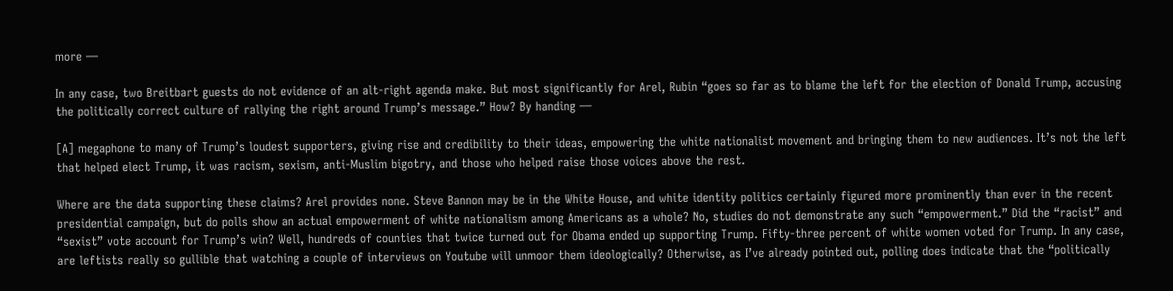more —

In any case, two Breitbart guests do not evidence of an alt-right agenda make. But most significantly for Arel, Rubin “goes so far as to blame the left for the election of Donald Trump, accusing the politically correct culture of rallying the right around Trump’s message.” How? By handing —

[A] megaphone to many of Trump’s loudest supporters, giving rise and credibility to their ideas, empowering the white nationalist movement and bringing them to new audiences. It’s not the left that helped elect Trump, it was racism, sexism, anti-Muslim bigotry, and those who helped raise those voices above the rest.

Where are the data supporting these claims? Arel provides none. Steve Bannon may be in the White House, and white identity politics certainly figured more prominently than ever in the recent presidential campaign, but do polls show an actual empowerment of white nationalism among Americans as a whole? No, studies do not demonstrate any such “empowerment.” Did the “racist” and “sexist” vote account for Trump’s win? Well, hundreds of counties that twice turned out for Obama ended up supporting Trump. Fifty-three percent of white women voted for Trump. In any case, are leftists really so gullible that watching a couple of interviews on Youtube will unmoor them ideologically? Otherwise, as I’ve already pointed out, polling does indicate that the “politically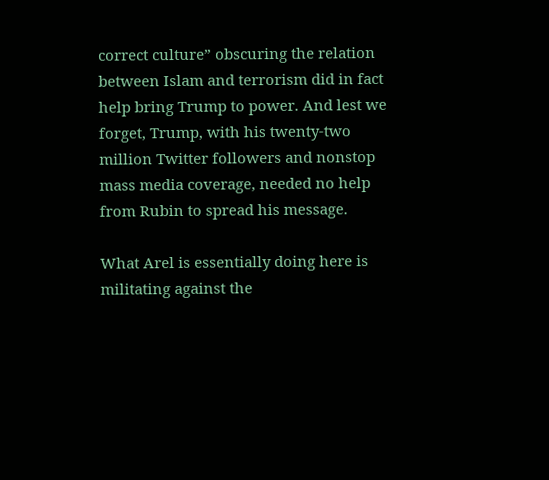correct culture” obscuring the relation between Islam and terrorism did in fact help bring Trump to power. And lest we forget, Trump, with his twenty-two million Twitter followers and nonstop mass media coverage, needed no help from Rubin to spread his message.

What Arel is essentially doing here is militating against the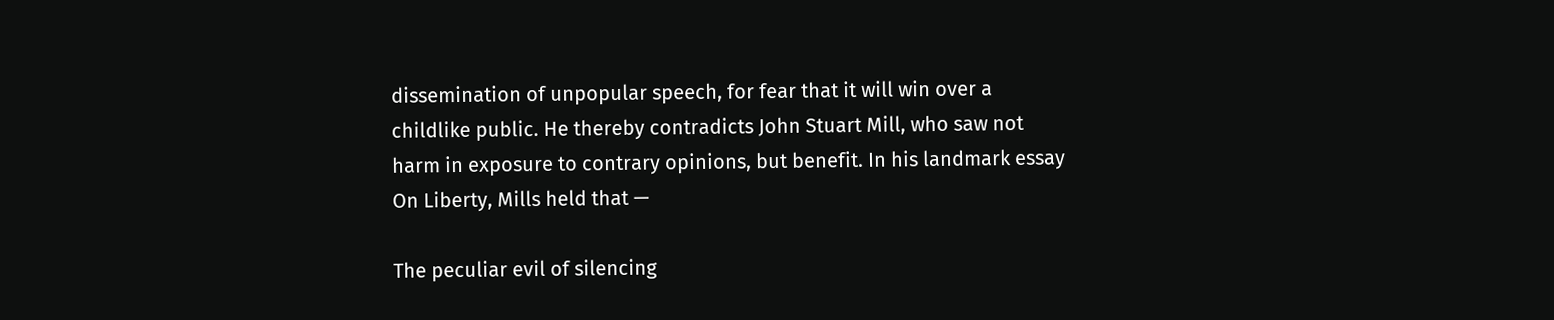dissemination of unpopular speech, for fear that it will win over a childlike public. He thereby contradicts John Stuart Mill, who saw not harm in exposure to contrary opinions, but benefit. In his landmark essay On Liberty, Mills held that —

The peculiar evil of silencing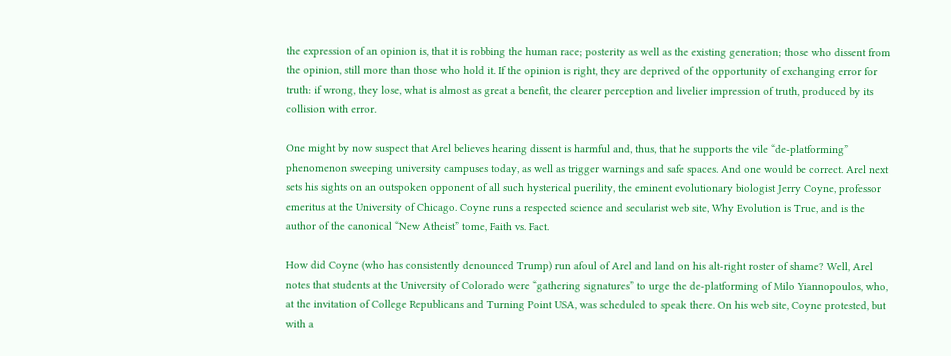the expression of an opinion is, that it is robbing the human race; posterity as well as the existing generation; those who dissent from the opinion, still more than those who hold it. If the opinion is right, they are deprived of the opportunity of exchanging error for truth: if wrong, they lose, what is almost as great a benefit, the clearer perception and livelier impression of truth, produced by its collision with error.

One might by now suspect that Arel believes hearing dissent is harmful and, thus, that he supports the vile “de-platforming” phenomenon sweeping university campuses today, as well as trigger warnings and safe spaces. And one would be correct. Arel next sets his sights on an outspoken opponent of all such hysterical puerility, the eminent evolutionary biologist Jerry Coyne, professor emeritus at the University of Chicago. Coyne runs a respected science and secularist web site, Why Evolution is True, and is the author of the canonical “New Atheist” tome, Faith vs. Fact.

How did Coyne (who has consistently denounced Trump) run afoul of Arel and land on his alt-right roster of shame? Well, Arel notes that students at the University of Colorado were “gathering signatures” to urge the de-platforming of Milo Yiannopoulos, who, at the invitation of College Republicans and Turning Point USA, was scheduled to speak there. On his web site, Coyne protested, but with a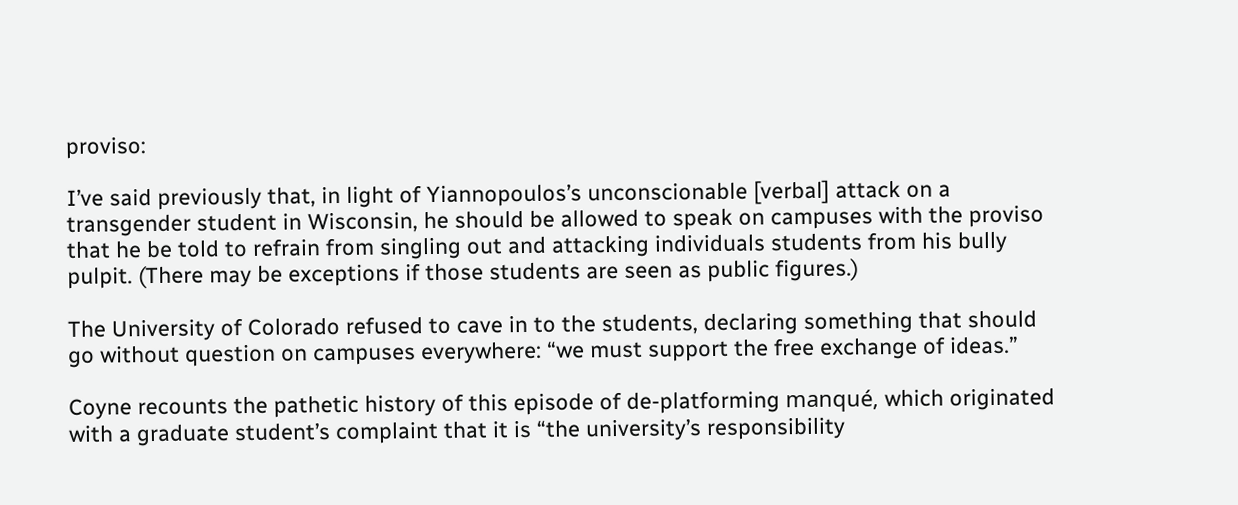proviso:

I’ve said previously that, in light of Yiannopoulos’s unconscionable [verbal] attack on a transgender student in Wisconsin, he should be allowed to speak on campuses with the proviso that he be told to refrain from singling out and attacking individuals students from his bully pulpit. (There may be exceptions if those students are seen as public figures.)

The University of Colorado refused to cave in to the students, declaring something that should go without question on campuses everywhere: “we must support the free exchange of ideas.”

Coyne recounts the pathetic history of this episode of de-platforming manqué, which originated with a graduate student’s complaint that it is “the university’s responsibility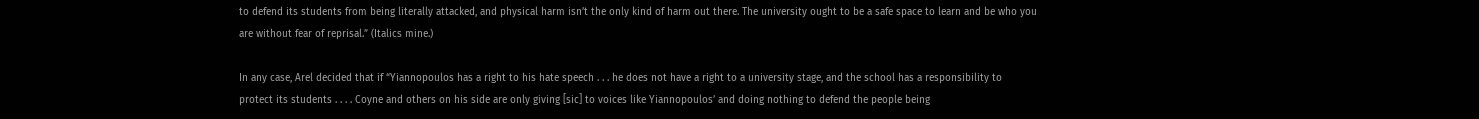to defend its students from being literally attacked, and physical harm isn’t the only kind of harm out there. The university ought to be a safe space to learn and be who you are without fear of reprisal.” (Italics mine.)

In any case, Arel decided that if “Yiannopoulos has a right to his hate speech . . . he does not have a right to a university stage, and the school has a responsibility to protect its students . . . . Coyne and others on his side are only giving [sic] to voices like Yiannopoulos’ and doing nothing to defend the people being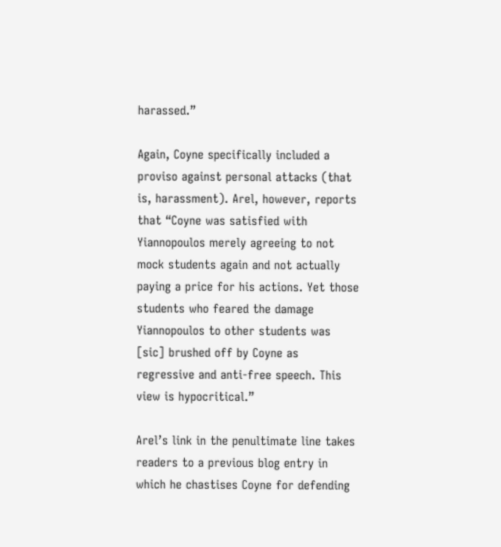harassed.”

Again, Coyne specifically included a proviso against personal attacks (that is, harassment). Arel, however, reports that “Coyne was satisfied with Yiannopoulos merely agreeing to not mock students again and not actually paying a price for his actions. Yet those students who feared the damage Yiannopoulos to other students was [sic] brushed off by Coyne as regressive and anti-free speech. This view is hypocritical.”

Arel’s link in the penultimate line takes readers to a previous blog entry in which he chastises Coyne for defending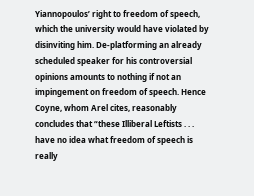Yiannopoulos’ right to freedom of speech, which the university would have violated by disinviting him. De-platforming an already scheduled speaker for his controversial opinions amounts to nothing if not an impingement on freedom of speech. Hence Coyne, whom Arel cites, reasonably concludes that “these Illiberal Leftists . . . have no idea what freedom of speech is really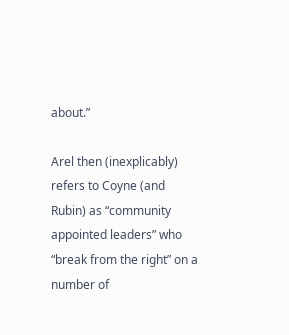about.”

Arel then (inexplicably) refers to Coyne (and Rubin) as “community appointed leaders” who “break from the right” on a number of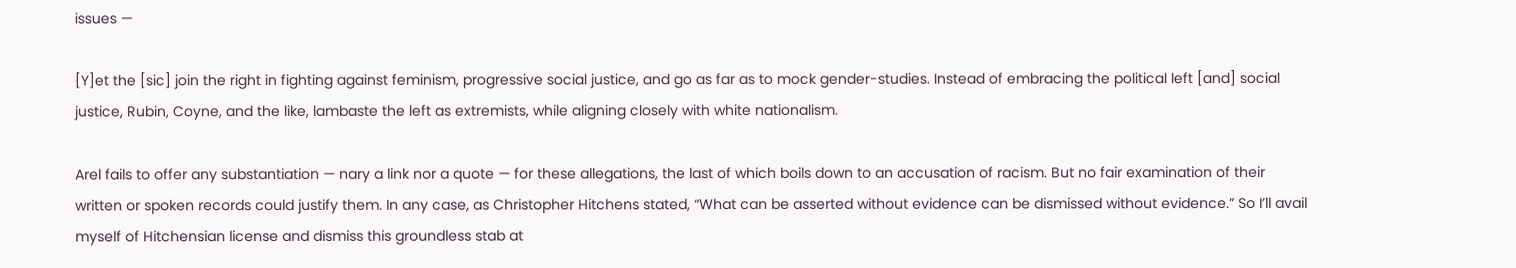issues —

[Y]et the [sic] join the right in fighting against feminism, progressive social justice, and go as far as to mock gender-studies. Instead of embracing the political left [and] social justice, Rubin, Coyne, and the like, lambaste the left as extremists, while aligning closely with white nationalism.

Arel fails to offer any substantiation — nary a link nor a quote — for these allegations, the last of which boils down to an accusation of racism. But no fair examination of their written or spoken records could justify them. In any case, as Christopher Hitchens stated, “What can be asserted without evidence can be dismissed without evidence.” So I’ll avail myself of Hitchensian license and dismiss this groundless stab at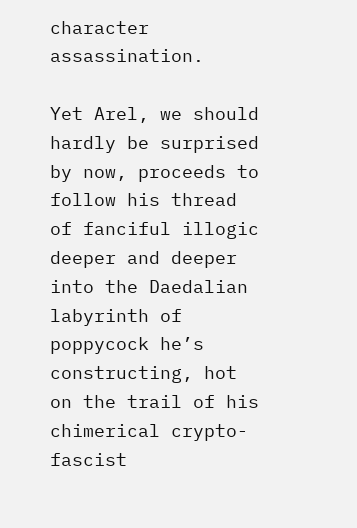character assassination.

Yet Arel, we should hardly be surprised by now, proceeds to follow his thread of fanciful illogic deeper and deeper into the Daedalian labyrinth of poppycock he’s constructing, hot on the trail of his chimerical crypto-fascist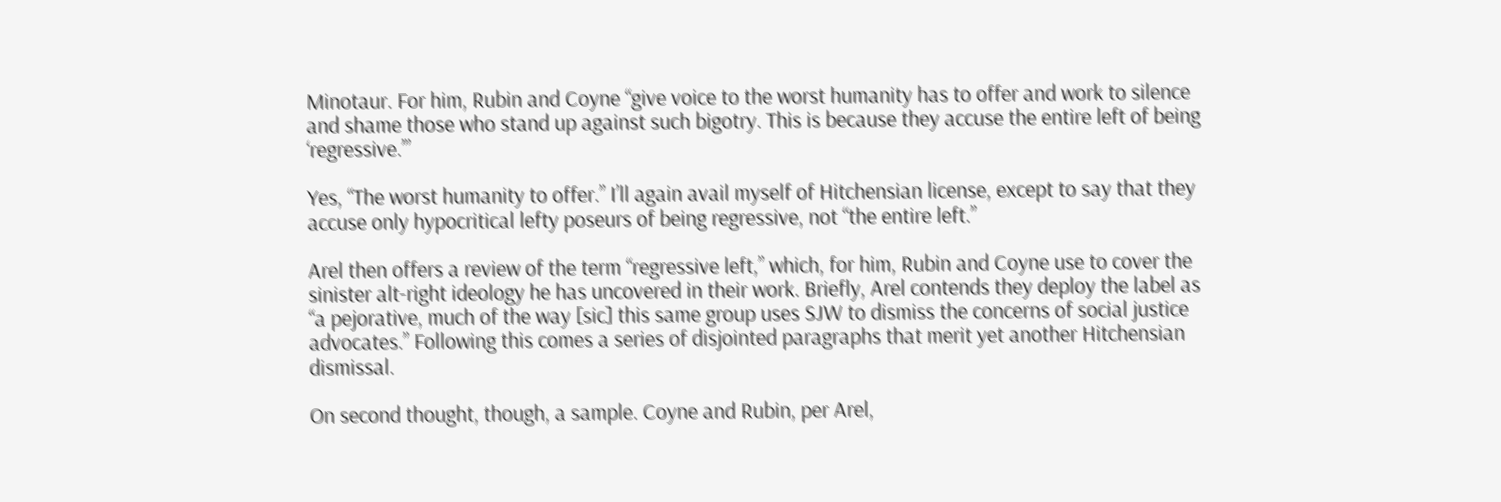Minotaur. For him, Rubin and Coyne “give voice to the worst humanity has to offer and work to silence and shame those who stand up against such bigotry. This is because they accuse the entire left of being ‘regressive.’”

Yes, “The worst humanity to offer.” I’ll again avail myself of Hitchensian license, except to say that they accuse only hypocritical lefty poseurs of being regressive, not “the entire left.”

Arel then offers a review of the term “regressive left,” which, for him, Rubin and Coyne use to cover the sinister alt-right ideology he has uncovered in their work. Briefly, Arel contends they deploy the label as “a pejorative, much of the way [sic] this same group uses SJW to dismiss the concerns of social justice advocates.” Following this comes a series of disjointed paragraphs that merit yet another Hitchensian dismissal.

On second thought, though, a sample. Coyne and Rubin, per Arel,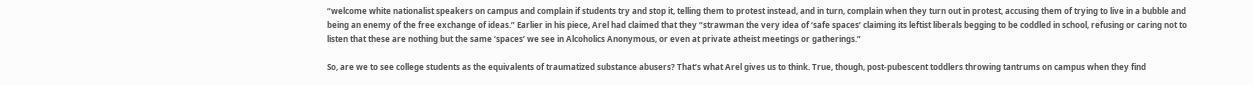“welcome white nationalist speakers on campus and complain if students try and stop it, telling them to protest instead, and in turn, complain when they turn out in protest, accusing them of trying to live in a bubble and being an enemy of the free exchange of ideas.” Earlier in his piece, Arel had claimed that they “strawman the very idea of ‘safe spaces’ claiming its leftist liberals begging to be coddled in school, refusing or caring not to listen that these are nothing but the same ‘spaces’ we see in Alcoholics Anonymous, or even at private atheist meetings or gatherings.”

So, are we to see college students as the equivalents of traumatized substance abusers? That’s what Arel gives us to think. True, though, post-pubescent toddlers throwing tantrums on campus when they find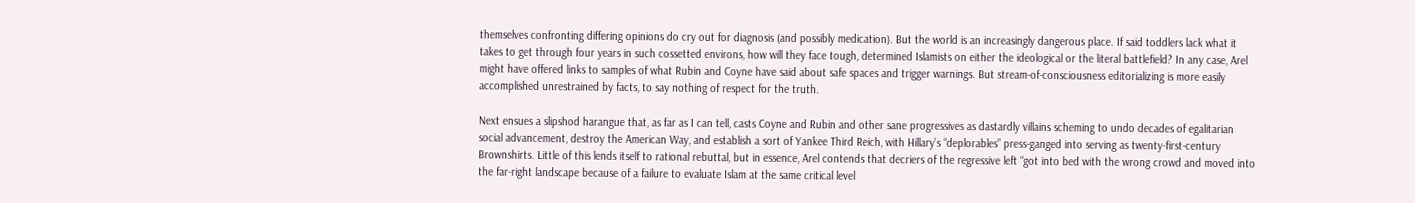themselves confronting differing opinions do cry out for diagnosis (and possibly medication). But the world is an increasingly dangerous place. If said toddlers lack what it takes to get through four years in such cossetted environs, how will they face tough, determined Islamists on either the ideological or the literal battlefield? In any case, Arel might have offered links to samples of what Rubin and Coyne have said about safe spaces and trigger warnings. But stream-of-consciousness editorializing is more easily accomplished unrestrained by facts, to say nothing of respect for the truth.

Next ensues a slipshod harangue that, as far as I can tell, casts Coyne and Rubin and other sane progressives as dastardly villains scheming to undo decades of egalitarian social advancement, destroy the American Way, and establish a sort of Yankee Third Reich, with Hillary’s “deplorables” press-ganged into serving as twenty-first-century Brownshirts. Little of this lends itself to rational rebuttal, but in essence, Arel contends that decriers of the regressive left “got into bed with the wrong crowd and moved into the far-right landscape because of a failure to evaluate Islam at the same critical level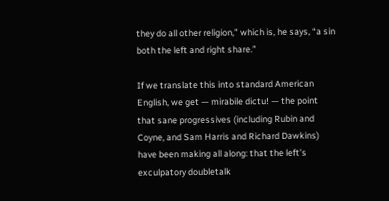they do all other religion,” which is, he says, “a sin both the left and right share.”

If we translate this into standard American English, we get — mirabile dictu! — the point that sane progressives (including Rubin and Coyne, and Sam Harris and Richard Dawkins) have been making all along: that the left’s exculpatory doubletalk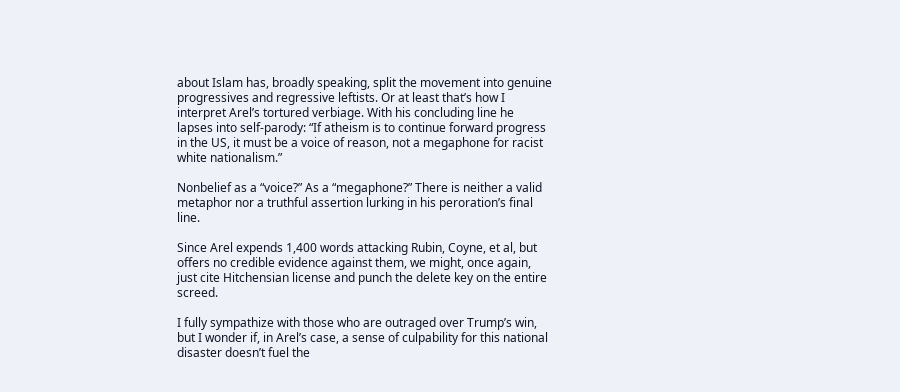about Islam has, broadly speaking, split the movement into genuine progressives and regressive leftists. Or at least that’s how I interpret Arel’s tortured verbiage. With his concluding line he lapses into self-parody: “If atheism is to continue forward progress in the US, it must be a voice of reason, not a megaphone for racist white nationalism.”

Nonbelief as a “voice?” As a “megaphone?” There is neither a valid metaphor nor a truthful assertion lurking in his peroration’s final line.

Since Arel expends 1,400 words attacking Rubin, Coyne, et al, but offers no credible evidence against them, we might, once again, just cite Hitchensian license and punch the delete key on the entire screed.

I fully sympathize with those who are outraged over Trump’s win, but I wonder if, in Arel’s case, a sense of culpability for this national disaster doesn’t fuel the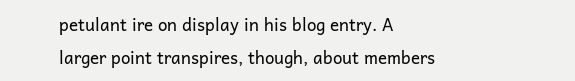petulant ire on display in his blog entry. A larger point transpires, though, about members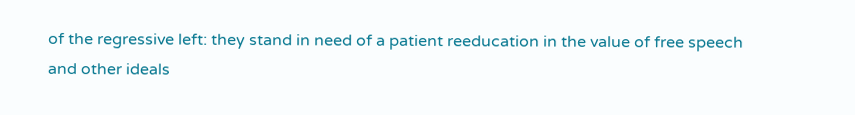of the regressive left: they stand in need of a patient reeducation in the value of free speech and other ideals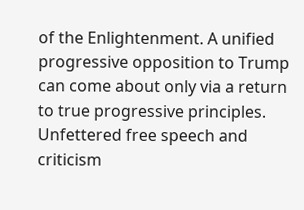of the Enlightenment. A unified progressive opposition to Trump can come about only via a return to true progressive principles. Unfettered free speech and criticism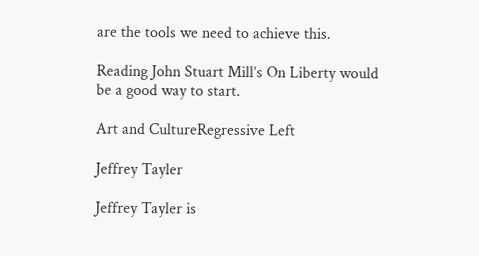are the tools we need to achieve this.

Reading John Stuart Mill’s On Liberty would be a good way to start.

Art and CultureRegressive Left

Jeffrey Tayler

Jeffrey Tayler is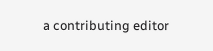a contributing editor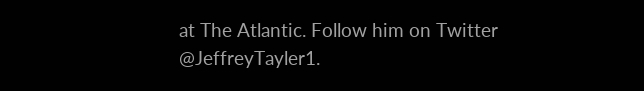at The Atlantic. Follow him on Twitter @JeffreyTayler1.